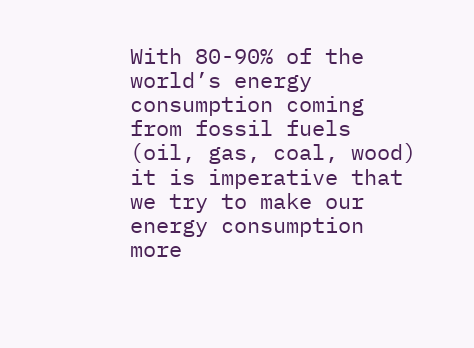With 80-90% of the world’s energy consumption coming from fossil fuels (oil, gas, coal, wood) it is imperative that we try to make our energy consumption more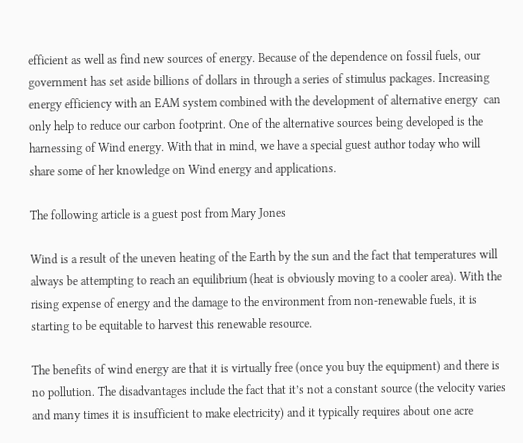efficient as well as find new sources of energy. Because of the dependence on fossil fuels, our government has set aside billions of dollars in through a series of stimulus packages. Increasing energy efficiency with an EAM system combined with the development of alternative energy  can only help to reduce our carbon footprint. One of the alternative sources being developed is the harnessing of Wind energy. With that in mind, we have a special guest author today who will share some of her knowledge on Wind energy and applications.

The following article is a guest post from Mary Jones

Wind is a result of the uneven heating of the Earth by the sun and the fact that temperatures will always be attempting to reach an equilibrium (heat is obviously moving to a cooler area). With the rising expense of energy and the damage to the environment from non-renewable fuels, it is starting to be equitable to harvest this renewable resource.

The benefits of wind energy are that it is virtually free (once you buy the equipment) and there is no pollution. The disadvantages include the fact that it’s not a constant source (the velocity varies and many times it is insufficient to make electricity) and it typically requires about one acre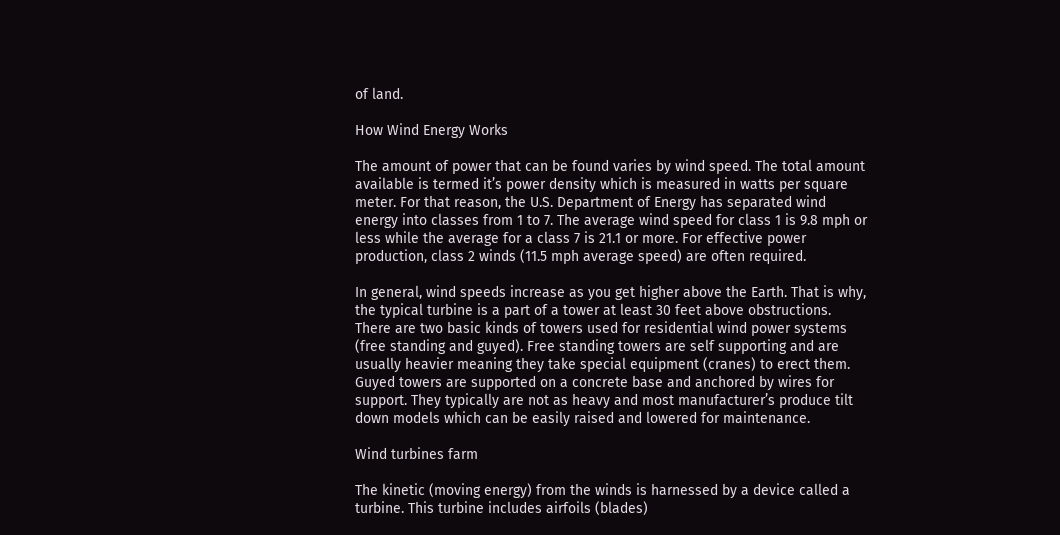of land.

How Wind Energy Works

The amount of power that can be found varies by wind speed. The total amount available is termed it’s power density which is measured in watts per square meter. For that reason, the U.S. Department of Energy has separated wind energy into classes from 1 to 7. The average wind speed for class 1 is 9.8 mph or less while the average for a class 7 is 21.1 or more. For effective power production, class 2 winds (11.5 mph average speed) are often required.

In general, wind speeds increase as you get higher above the Earth. That is why, the typical turbine is a part of a tower at least 30 feet above obstructions. There are two basic kinds of towers used for residential wind power systems (free standing and guyed). Free standing towers are self supporting and are usually heavier meaning they take special equipment (cranes) to erect them. Guyed towers are supported on a concrete base and anchored by wires for support. They typically are not as heavy and most manufacturer’s produce tilt down models which can be easily raised and lowered for maintenance.

Wind turbines farm

The kinetic (moving energy) from the winds is harnessed by a device called a turbine. This turbine includes airfoils (blades)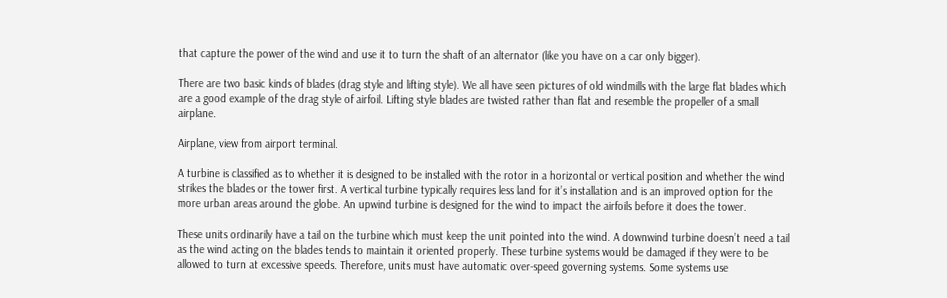that capture the power of the wind and use it to turn the shaft of an alternator (like you have on a car only bigger).

There are two basic kinds of blades (drag style and lifting style). We all have seen pictures of old windmills with the large flat blades which are a good example of the drag style of airfoil. Lifting style blades are twisted rather than flat and resemble the propeller of a small airplane.

Airplane, view from airport terminal.

A turbine is classified as to whether it is designed to be installed with the rotor in a horizontal or vertical position and whether the wind strikes the blades or the tower first. A vertical turbine typically requires less land for it’s installation and is an improved option for the more urban areas around the globe. An upwind turbine is designed for the wind to impact the airfoils before it does the tower.

These units ordinarily have a tail on the turbine which must keep the unit pointed into the wind. A downwind turbine doesn’t need a tail as the wind acting on the blades tends to maintain it oriented properly. These turbine systems would be damaged if they were to be allowed to turn at excessive speeds. Therefore, units must have automatic over-speed governing systems. Some systems use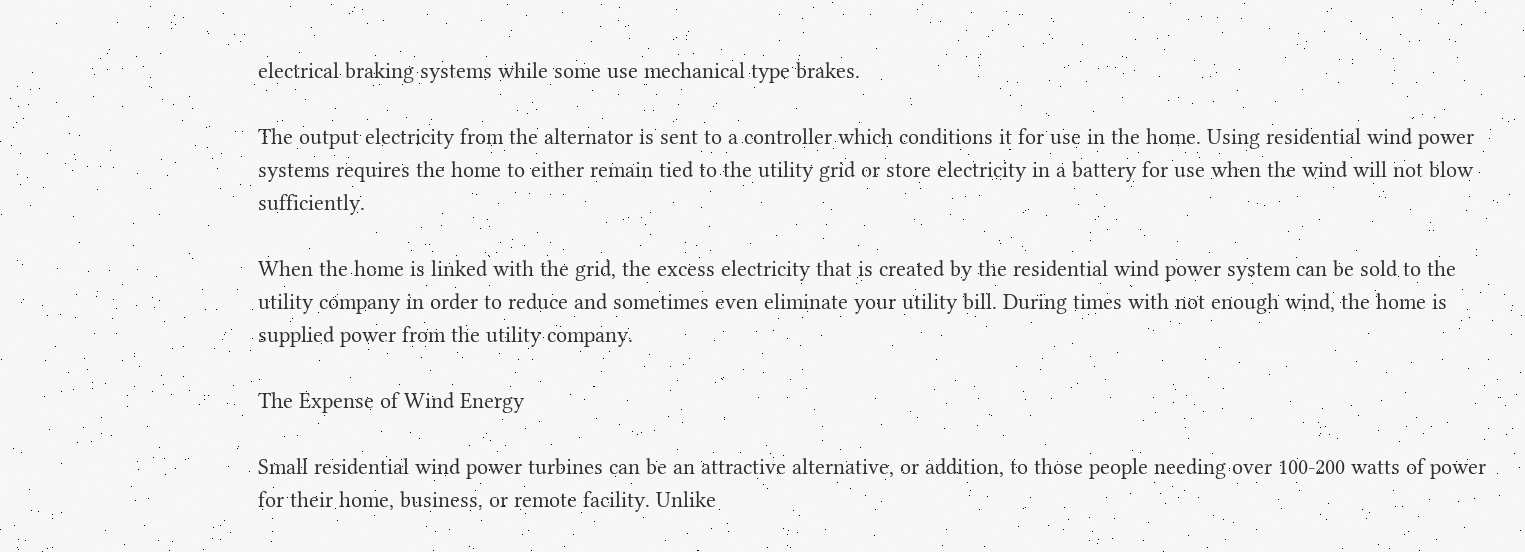electrical braking systems while some use mechanical type brakes.

The output electricity from the alternator is sent to a controller which conditions it for use in the home. Using residential wind power systems requires the home to either remain tied to the utility grid or store electricity in a battery for use when the wind will not blow sufficiently.

When the home is linked with the grid, the excess electricity that is created by the residential wind power system can be sold to the utility company in order to reduce and sometimes even eliminate your utility bill. During times with not enough wind, the home is supplied power from the utility company.

The Expense of Wind Energy

Small residential wind power turbines can be an attractive alternative, or addition, to those people needing over 100-200 watts of power for their home, business, or remote facility. Unlike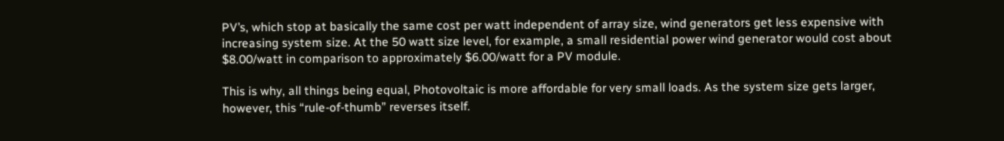PV’s, which stop at basically the same cost per watt independent of array size, wind generators get less expensive with increasing system size. At the 50 watt size level, for example, a small residential power wind generator would cost about $8.00/watt in comparison to approximately $6.00/watt for a PV module.

This is why, all things being equal, Photovoltaic is more affordable for very small loads. As the system size gets larger, however, this “rule-of-thumb” reverses itself.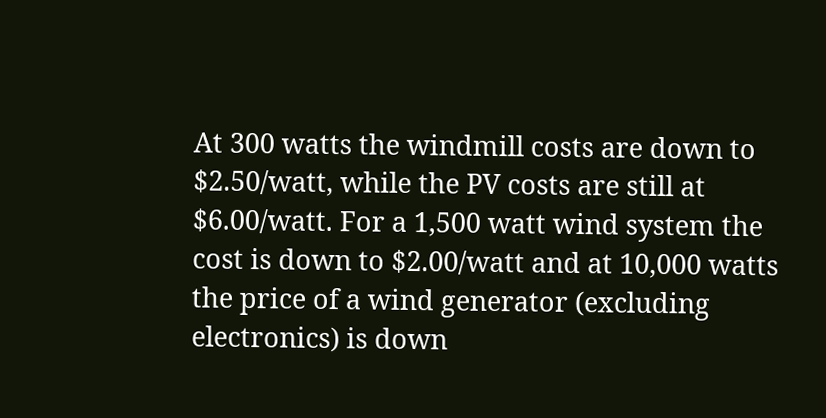At 300 watts the windmill costs are down to $2.50/watt, while the PV costs are still at $6.00/watt. For a 1,500 watt wind system the cost is down to $2.00/watt and at 10,000 watts the price of a wind generator (excluding electronics) is down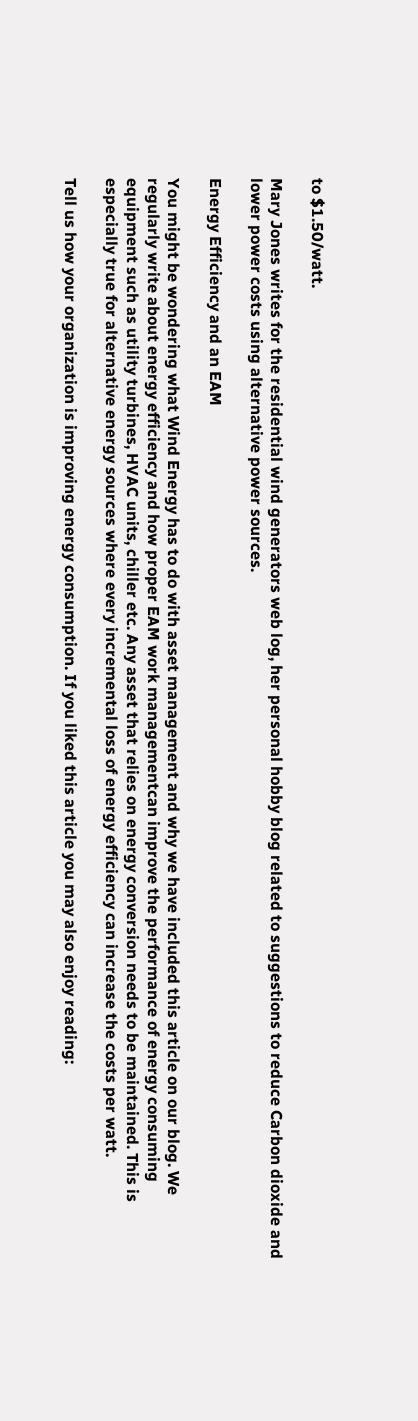to $1.50/watt.

Mary Jones writes for the residential wind generators web log, her personal hobby blog related to suggestions to reduce Carbon dioxide and lower power costs using alternative power sources.

Energy Efficiency and an EAM

You might be wondering what Wind Energy has to do with asset management and why we have included this article on our blog. We regularly write about energy efficiency and how proper EAM work managementcan improve the performance of energy consuming equipment such as utility turbines, HVAC units, chiller etc. Any asset that relies on energy conversion needs to be maintained. This is especially true for alternative energy sources where every incremental loss of energy efficiency can increase the costs per watt.

Tell us how your organization is improving energy consumption. If you liked this article you may also enjoy reading: